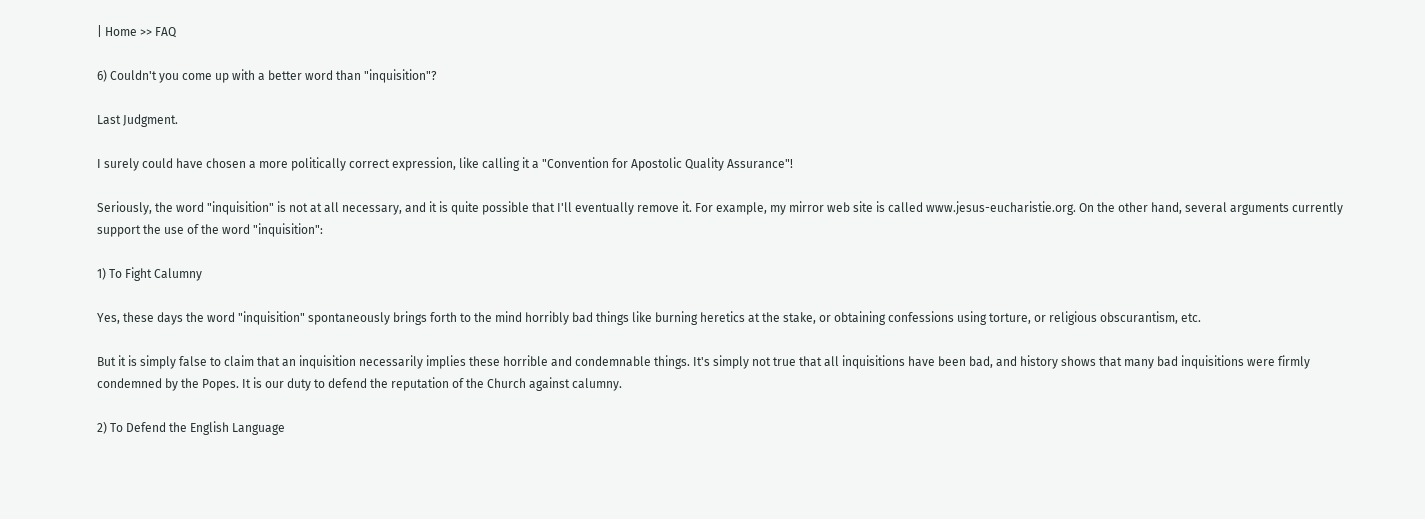| Home >> FAQ

6) Couldn't you come up with a better word than "inquisition"?

Last Judgment.

I surely could have chosen a more politically correct expression, like calling it a "Convention for Apostolic Quality Assurance"!

Seriously, the word "inquisition" is not at all necessary, and it is quite possible that I'll eventually remove it. For example, my mirror web site is called www.jesus-eucharistie.org. On the other hand, several arguments currently support the use of the word "inquisition":

1) To Fight Calumny

Yes, these days the word "inquisition" spontaneously brings forth to the mind horribly bad things like burning heretics at the stake, or obtaining confessions using torture, or religious obscurantism, etc.

But it is simply false to claim that an inquisition necessarily implies these horrible and condemnable things. It's simply not true that all inquisitions have been bad, and history shows that many bad inquisitions were firmly condemned by the Popes. It is our duty to defend the reputation of the Church against calumny.

2) To Defend the English Language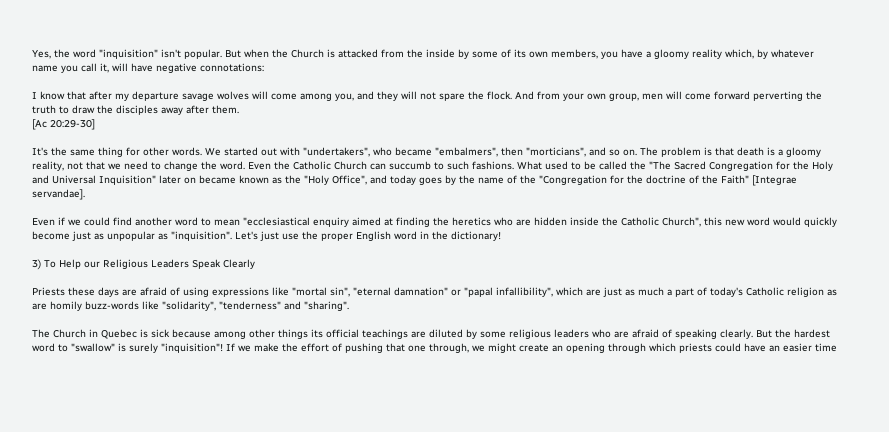Yes, the word "inquisition" isn't popular. But when the Church is attacked from the inside by some of its own members, you have a gloomy reality which, by whatever name you call it, will have negative connotations:

I know that after my departure savage wolves will come among you, and they will not spare the flock. And from your own group, men will come forward perverting the truth to draw the disciples away after them.
[Ac 20:29-30]

It's the same thing for other words. We started out with "undertakers", who became "embalmers", then "morticians", and so on. The problem is that death is a gloomy reality, not that we need to change the word. Even the Catholic Church can succumb to such fashions. What used to be called the "The Sacred Congregation for the Holy and Universal Inquisition" later on became known as the "Holy Office", and today goes by the name of the "Congregation for the doctrine of the Faith" [Integrae servandae].

Even if we could find another word to mean "ecclesiastical enquiry aimed at finding the heretics who are hidden inside the Catholic Church", this new word would quickly become just as unpopular as "inquisition". Let's just use the proper English word in the dictionary!

3) To Help our Religious Leaders Speak Clearly

Priests these days are afraid of using expressions like "mortal sin", "eternal damnation" or "papal infallibility", which are just as much a part of today's Catholic religion as are homily buzz-words like "solidarity", "tenderness" and "sharing".

The Church in Quebec is sick because among other things its official teachings are diluted by some religious leaders who are afraid of speaking clearly. But the hardest word to "swallow" is surely "inquisition"! If we make the effort of pushing that one through, we might create an opening through which priests could have an easier time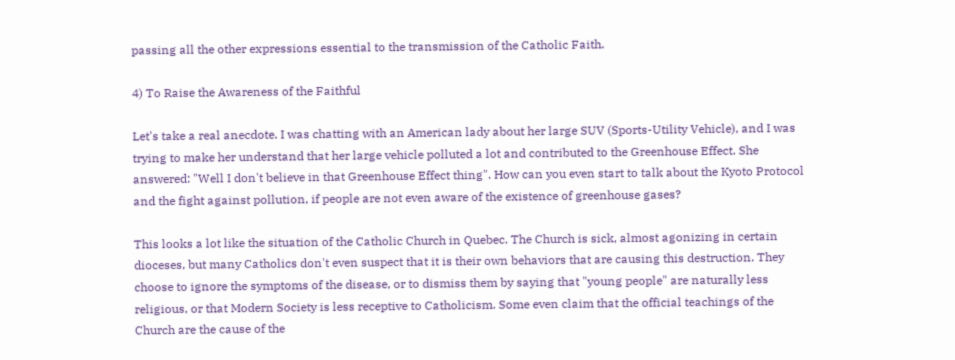passing all the other expressions essential to the transmission of the Catholic Faith.

4) To Raise the Awareness of the Faithful

Let's take a real anecdote. I was chatting with an American lady about her large SUV (Sports-Utility Vehicle), and I was trying to make her understand that her large vehicle polluted a lot and contributed to the Greenhouse Effect. She answered: "Well I don't believe in that Greenhouse Effect thing". How can you even start to talk about the Kyoto Protocol and the fight against pollution, if people are not even aware of the existence of greenhouse gases?

This looks a lot like the situation of the Catholic Church in Quebec. The Church is sick, almost agonizing in certain dioceses, but many Catholics don't even suspect that it is their own behaviors that are causing this destruction. They choose to ignore the symptoms of the disease, or to dismiss them by saying that "young people" are naturally less religious, or that Modern Society is less receptive to Catholicism. Some even claim that the official teachings of the Church are the cause of the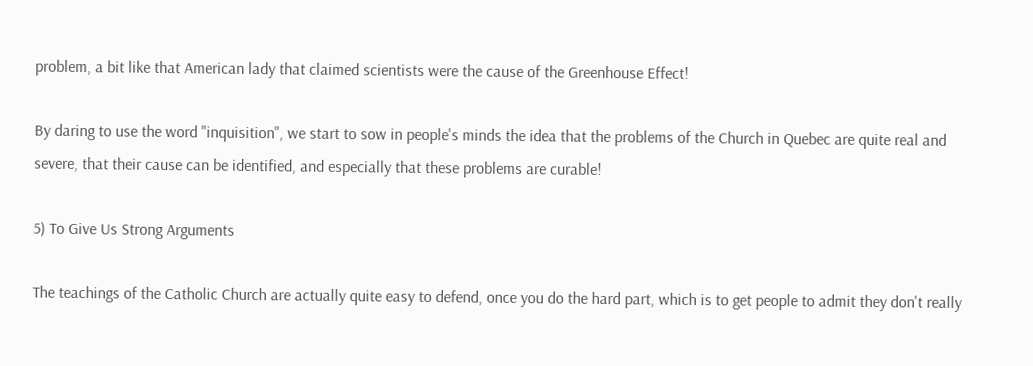problem, a bit like that American lady that claimed scientists were the cause of the Greenhouse Effect!

By daring to use the word "inquisition", we start to sow in people's minds the idea that the problems of the Church in Quebec are quite real and severe, that their cause can be identified, and especially that these problems are curable!

5) To Give Us Strong Arguments

The teachings of the Catholic Church are actually quite easy to defend, once you do the hard part, which is to get people to admit they don't really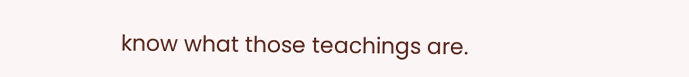know what those teachings are.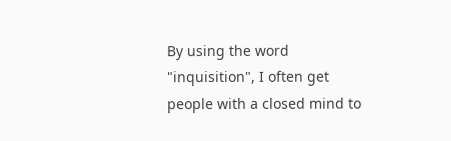By using the word "inquisition", I often get people with a closed mind to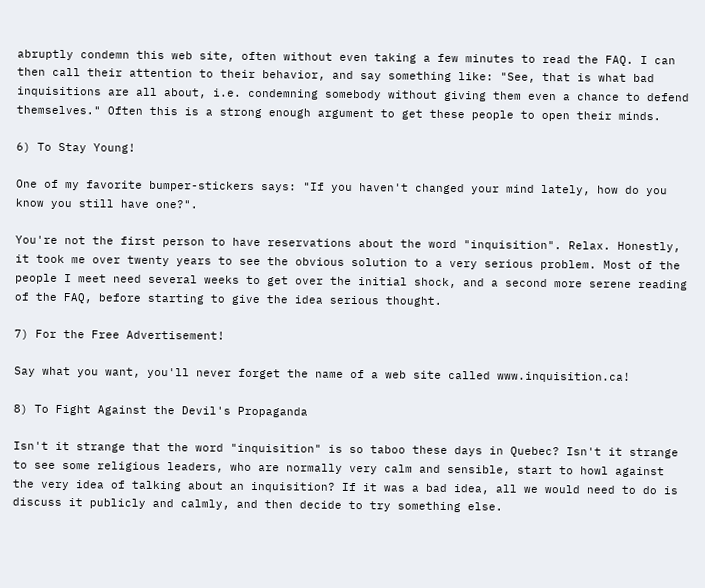abruptly condemn this web site, often without even taking a few minutes to read the FAQ. I can then call their attention to their behavior, and say something like: "See, that is what bad inquisitions are all about, i.e. condemning somebody without giving them even a chance to defend themselves." Often this is a strong enough argument to get these people to open their minds.

6) To Stay Young!

One of my favorite bumper-stickers says: "If you haven't changed your mind lately, how do you know you still have one?".

You're not the first person to have reservations about the word "inquisition". Relax. Honestly, it took me over twenty years to see the obvious solution to a very serious problem. Most of the people I meet need several weeks to get over the initial shock, and a second more serene reading of the FAQ, before starting to give the idea serious thought.

7) For the Free Advertisement!

Say what you want, you'll never forget the name of a web site called www.inquisition.ca!

8) To Fight Against the Devil's Propaganda

Isn't it strange that the word "inquisition" is so taboo these days in Quebec? Isn't it strange to see some religious leaders, who are normally very calm and sensible, start to howl against the very idea of talking about an inquisition? If it was a bad idea, all we would need to do is discuss it publicly and calmly, and then decide to try something else.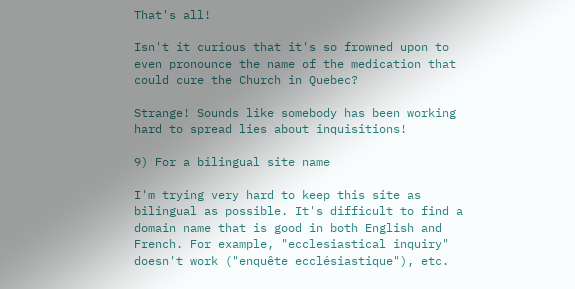That's all!

Isn't it curious that it's so frowned upon to even pronounce the name of the medication that could cure the Church in Quebec?

Strange! Sounds like somebody has been working hard to spread lies about inquisitions!

9) For a bilingual site name

I'm trying very hard to keep this site as bilingual as possible. It's difficult to find a domain name that is good in both English and French. For example, "ecclesiastical inquiry" doesn't work ("enquête ecclésiastique"), etc.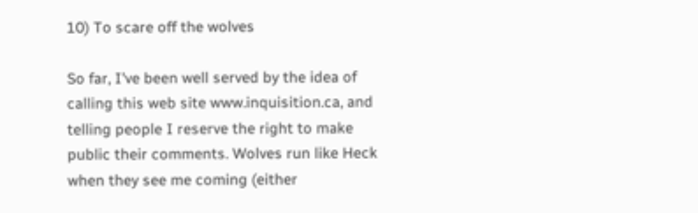10) To scare off the wolves

So far, I've been well served by the idea of calling this web site www.inquisition.ca, and telling people I reserve the right to make public their comments. Wolves run like Heck when they see me coming (either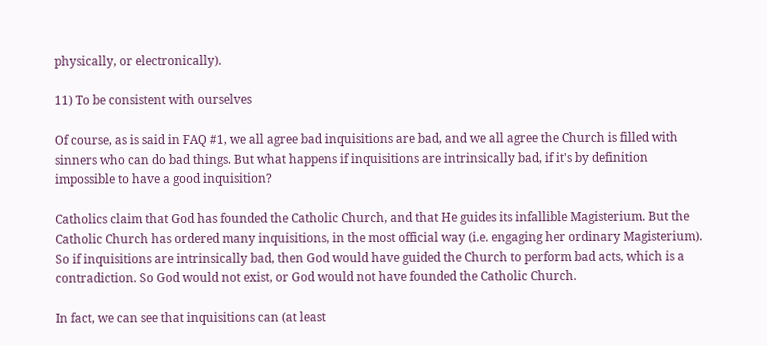physically, or electronically).

11) To be consistent with ourselves

Of course, as is said in FAQ #1, we all agree bad inquisitions are bad, and we all agree the Church is filled with sinners who can do bad things. But what happens if inquisitions are intrinsically bad, if it's by definition impossible to have a good inquisition?

Catholics claim that God has founded the Catholic Church, and that He guides its infallible Magisterium. But the Catholic Church has ordered many inquisitions, in the most official way (i.e. engaging her ordinary Magisterium). So if inquisitions are intrinsically bad, then God would have guided the Church to perform bad acts, which is a contradiction. So God would not exist, or God would not have founded the Catholic Church.

In fact, we can see that inquisitions can (at least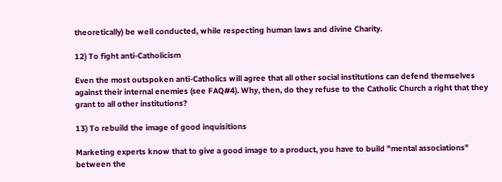theoretically) be well conducted, while respecting human laws and divine Charity.

12) To fight anti-Catholicism

Even the most outspoken anti-Catholics will agree that all other social institutions can defend themselves against their internal enemies (see FAQ#4). Why, then, do they refuse to the Catholic Church a right that they grant to all other institutions?

13) To rebuild the image of good inquisitions

Marketing experts know that to give a good image to a product, you have to build "mental associations" between the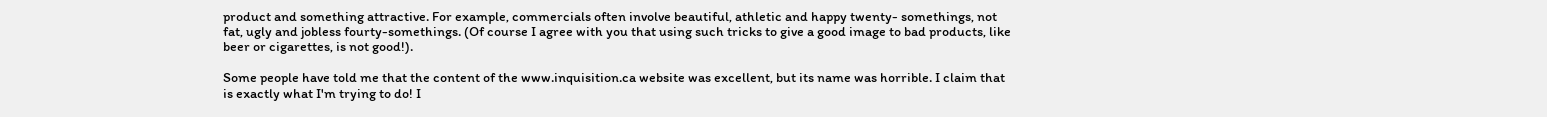product and something attractive. For example, commercials often involve beautiful, athletic and happy twenty- somethings, not fat, ugly and jobless fourty-somethings. (Of course I agree with you that using such tricks to give a good image to bad products, like beer or cigarettes, is not good!).

Some people have told me that the content of the www.inquisition.ca website was excellent, but its name was horrible. I claim that is exactly what I'm trying to do! I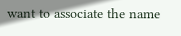want to associate the name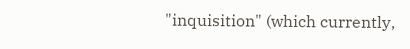"inquisition" (which currently,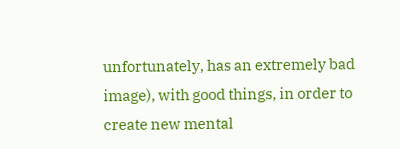unfortunately, has an extremely bad image), with good things, in order to create new mental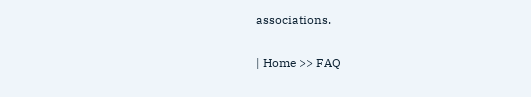associations.

| Home >> FAQ